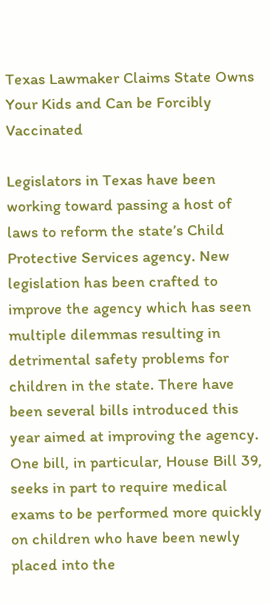Texas Lawmaker Claims State Owns Your Kids and Can be Forcibly Vaccinated

Legislators in Texas have been working toward passing a host of laws to reform the state’s Child Protective Services agency. New legislation has been crafted to improve the agency which has seen multiple dilemmas resulting in detrimental safety problems for children in the state. There have been several bills introduced this year aimed at improving the agency. One bill, in particular, House Bill 39, seeks in part to require medical exams to be performed more quickly on children who have been newly placed into the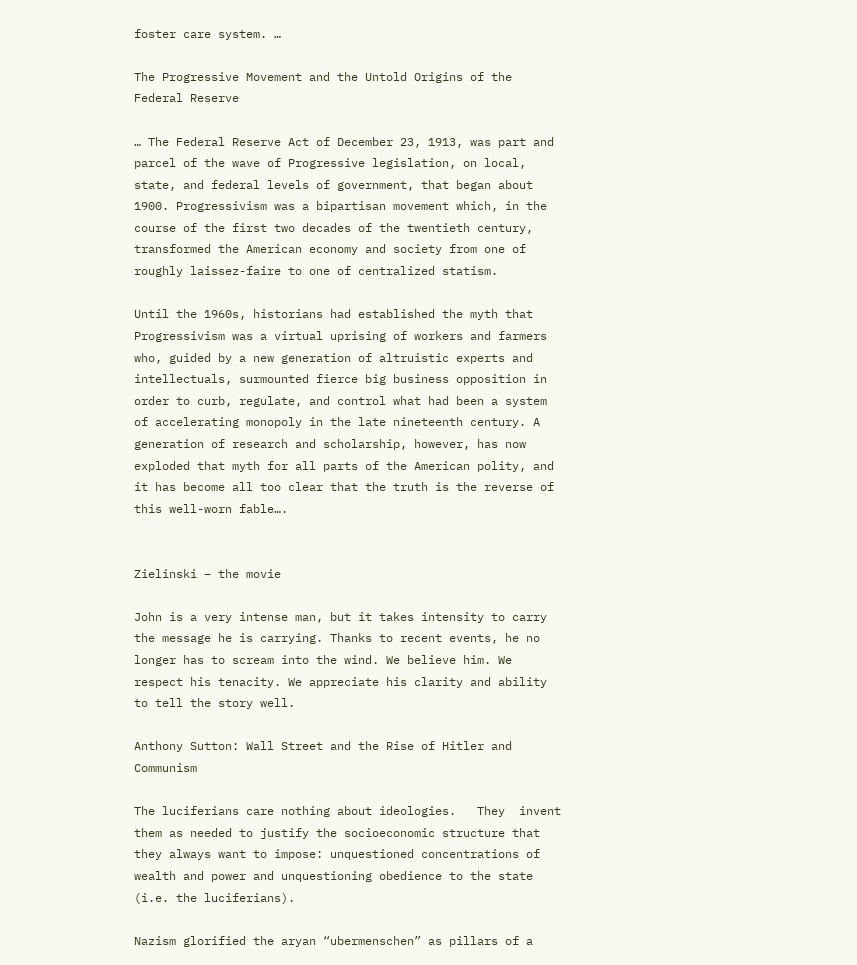foster care system. …

The Progressive Movement and the Untold Origins of the Federal Reserve

… The Federal Reserve Act of December 23, 1913, was part and parcel of the wave of Progressive legislation, on local, state, and federal levels of government, that began about 1900. Progressivism was a bipartisan movement which, in the course of the first two decades of the twentieth century, transformed the American economy and society from one of roughly laissez-faire to one of centralized statism.

Until the 1960s, historians had established the myth that Progressivism was a virtual uprising of workers and farmers who, guided by a new generation of altruistic experts and intellectuals, surmounted fierce big business opposition in order to curb, regulate, and control what had been a system of accelerating monopoly in the late nineteenth century. A generation of research and scholarship, however, has now exploded that myth for all parts of the American polity, and it has become all too clear that the truth is the reverse of this well-worn fable….


Zielinski – the movie

John is a very intense man, but it takes intensity to carry the message he is carrying. Thanks to recent events, he no longer has to scream into the wind. We believe him. We respect his tenacity. We appreciate his clarity and ability to tell the story well.

Anthony Sutton: Wall Street and the Rise of Hitler and Communism

The luciferians care nothing about ideologies.   They  invent them as needed to justify the socioeconomic structure that they always want to impose: unquestioned concentrations of wealth and power and unquestioning obedience to the state (i.e. the luciferians).

Nazism glorified the aryan “ubermenschen” as pillars of a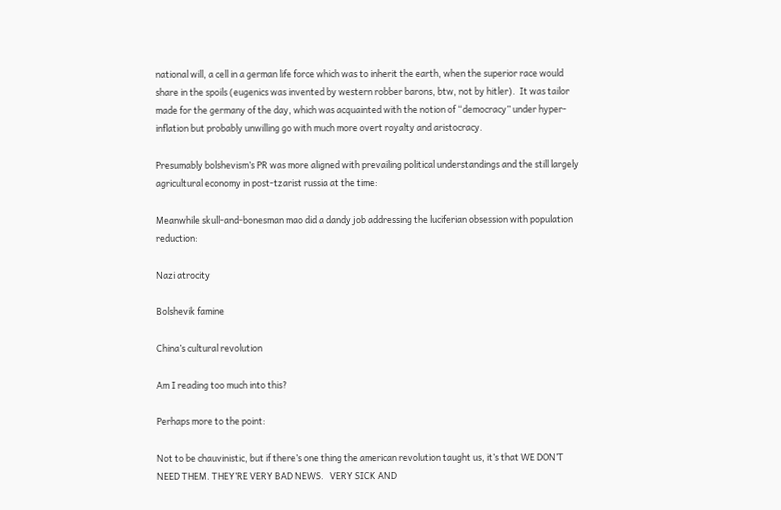national will, a cell in a german life force which was to inherit the earth, when the superior race would share in the spoils (eugenics was invented by western robber barons, btw, not by hitler).  It was tailor made for the germany of the day, which was acquainted with the notion of “democracy” under hyper-inflation but probably unwilling go with much more overt royalty and aristocracy.

Presumably bolshevism’s PR was more aligned with prevailing political understandings and the still largely agricultural economy in post-tzarist russia at the time:

Meanwhile skull-and-bonesman mao did a dandy job addressing the luciferian obsession with population reduction:

Nazi atrocity

Bolshevik famine

China’s cultural revolution

Am I reading too much into this?

Perhaps more to the point:

Not to be chauvinistic, but if there’s one thing the american revolution taught us, it’s that WE DON’T NEED THEM. THEY’RE VERY BAD NEWS.   VERY SICK AND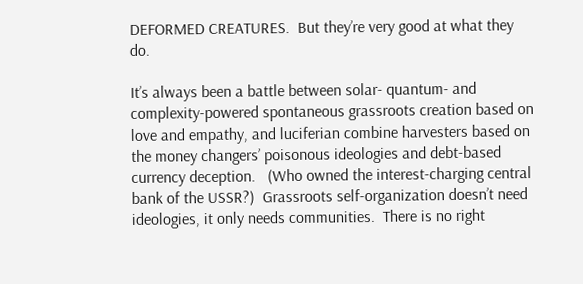DEFORMED CREATURES.  But they’re very good at what they do.

It’s always been a battle between solar- quantum- and complexity-powered spontaneous grassroots creation based on love and empathy, and luciferian combine harvesters based on the money changers’ poisonous ideologies and debt-based currency deception.   (Who owned the interest-charging central bank of the USSR?)  Grassroots self-organization doesn’t need ideologies, it only needs communities.  There is no right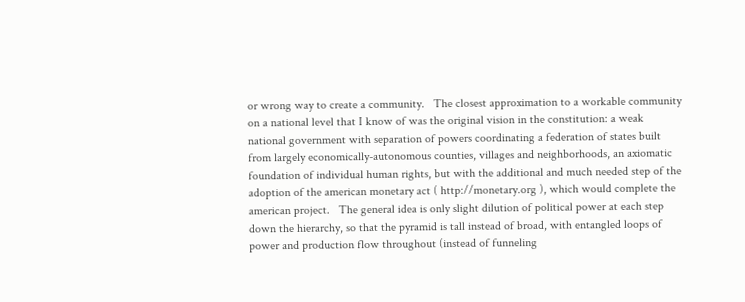or wrong way to create a community.   The closest approximation to a workable community on a national level that I know of was the original vision in the constitution: a weak national government with separation of powers coordinating a federation of states built from largely economically-autonomous counties, villages and neighborhoods, an axiomatic foundation of individual human rights, but with the additional and much needed step of the adoption of the american monetary act ( http://monetary.org ), which would complete the american project.   The general idea is only slight dilution of political power at each step down the hierarchy, so that the pyramid is tall instead of broad, with entangled loops of power and production flow throughout (instead of funneling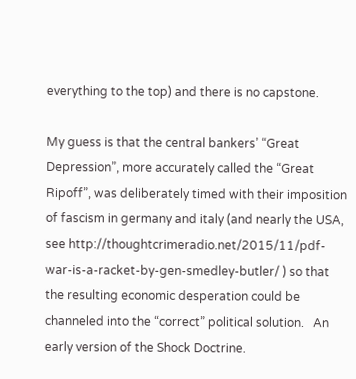everything to the top) and there is no capstone.

My guess is that the central bankers’ “Great Depression”, more accurately called the “Great Ripoff”, was deliberately timed with their imposition of fascism in germany and italy (and nearly the USA, see http://thoughtcrimeradio.net/2015/11/pdf-war-is-a-racket-by-gen-smedley-butler/ ) so that the resulting economic desperation could be channeled into the “correct” political solution.   An early version of the Shock Doctrine.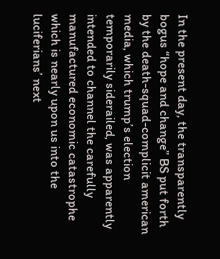In the present day, the transparently bogus “hope and change” BS put forth by the death-squad-complicit american media, which trump’s election  temporarily siderailed, was apparently intended to channel the carefully manufactured economic catastrophe which is nearly upon us into the luciferians’ next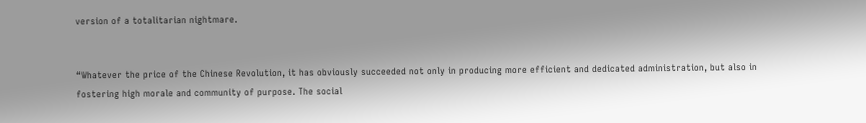version of a totalitarian nightmare.


“Whatever the price of the Chinese Revolution, it has obviously succeeded not only in producing more efficient and dedicated administration, but also in fostering high morale and community of purpose. The social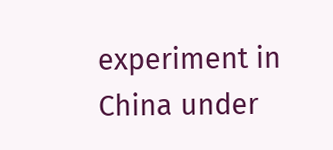experiment in China under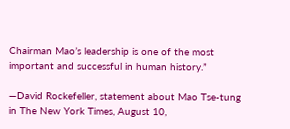Chairman Mao’s leadership is one of the most important and successful in human history.”

—David Rockefeller, statement about Mao Tse-tung in The New York Times, August 10,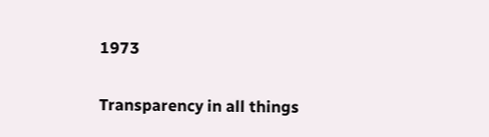1973


Transparency in all things